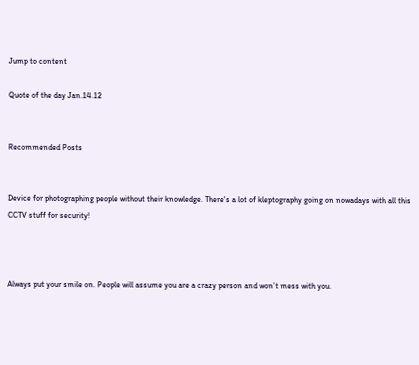Jump to content

Quote of the day Jan.14.12


Recommended Posts


Device for photographing people without their knowledge. There's a lot of kleptography going on nowadays with all this CCTV stuff for security!



Always put your smile on. People will assume you are a crazy person and won’t mess with you.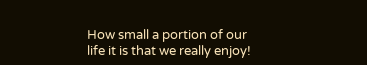How small a portion of our life it is that we really enjoy!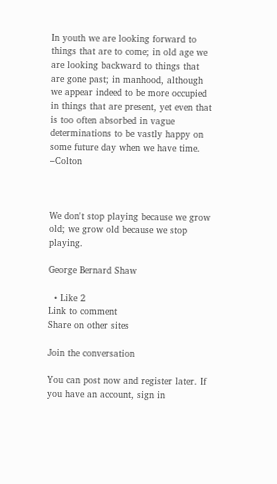In youth we are looking forward to things that are to come; in old age we are looking backward to things that are gone past; in manhood, although we appear indeed to be more occupied in things that are present, yet even that is too often absorbed in vague determinations to be vastly happy on some future day when we have time. –Colton



We don't stop playing because we grow old; we grow old because we stop playing.

George Bernard Shaw

  • Like 2
Link to comment
Share on other sites

Join the conversation

You can post now and register later. If you have an account, sign in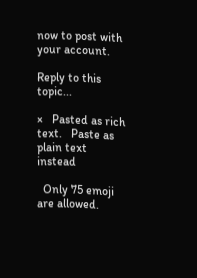now to post with your account.

Reply to this topic...

×   Pasted as rich text.   Paste as plain text instead

  Only 75 emoji are allowed.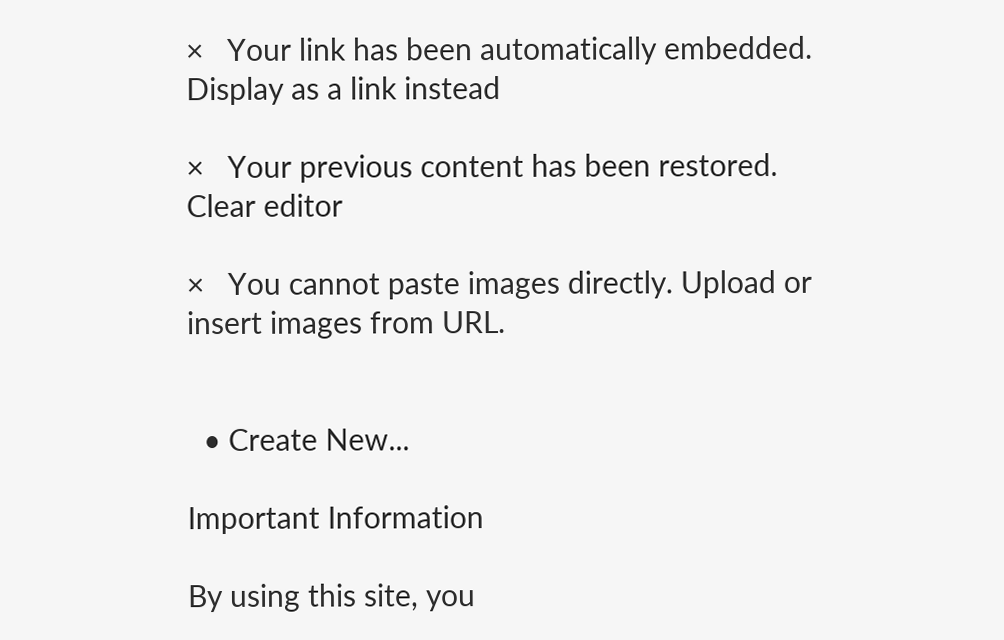×   Your link has been automatically embedded.   Display as a link instead

×   Your previous content has been restored.   Clear editor

×   You cannot paste images directly. Upload or insert images from URL.


  • Create New...

Important Information

By using this site, you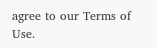agree to our Terms of Use.